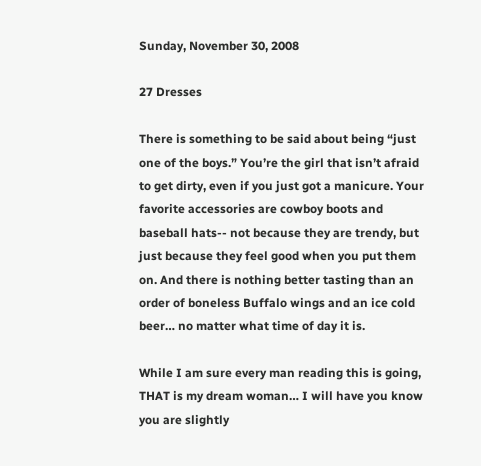Sunday, November 30, 2008

27 Dresses

There is something to be said about being “just one of the boys.” You’re the girl that isn’t afraid to get dirty, even if you just got a manicure. Your favorite accessories are cowboy boots and baseball hats-- not because they are trendy, but just because they feel good when you put them on. And there is nothing better tasting than an order of boneless Buffalo wings and an ice cold beer… no matter what time of day it is.

While I am sure every man reading this is going, THAT is my dream woman… I will have you know you are slightly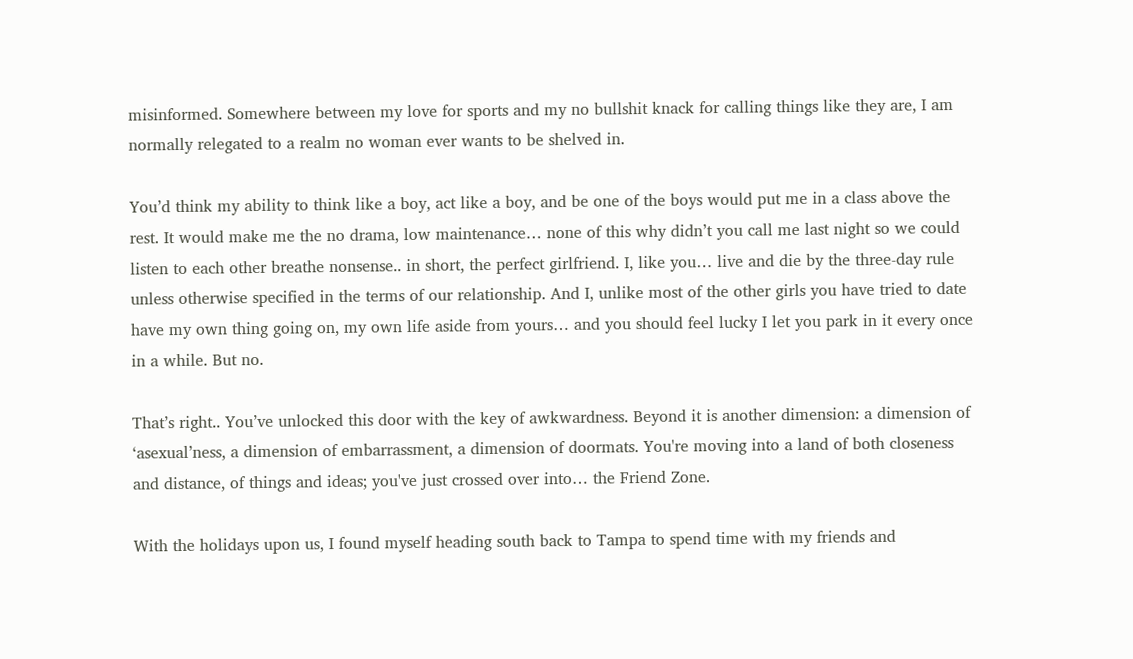misinformed. Somewhere between my love for sports and my no bullshit knack for calling things like they are, I am normally relegated to a realm no woman ever wants to be shelved in.

You’d think my ability to think like a boy, act like a boy, and be one of the boys would put me in a class above the rest. It would make me the no drama, low maintenance… none of this why didn’t you call me last night so we could listen to each other breathe nonsense.. in short, the perfect girlfriend. I, like you… live and die by the three-day rule unless otherwise specified in the terms of our relationship. And I, unlike most of the other girls you have tried to date have my own thing going on, my own life aside from yours… and you should feel lucky I let you park in it every once in a while. But no.

That’s right.. You’ve unlocked this door with the key of awkwardness. Beyond it is another dimension: a dimension of ‘asexual’ness, a dimension of embarrassment, a dimension of doormats. You're moving into a land of both closeness and distance, of things and ideas; you've just crossed over into… the Friend Zone.

With the holidays upon us, I found myself heading south back to Tampa to spend time with my friends and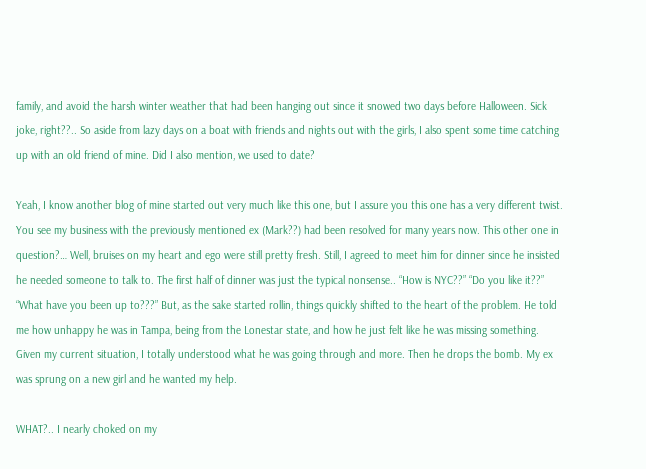family, and avoid the harsh winter weather that had been hanging out since it snowed two days before Halloween. Sick joke, right??.. So aside from lazy days on a boat with friends and nights out with the girls, I also spent some time catching up with an old friend of mine. Did I also mention, we used to date?

Yeah, I know another blog of mine started out very much like this one, but I assure you this one has a very different twist. You see my business with the previously mentioned ex (Mark??) had been resolved for many years now. This other one in question?… Well, bruises on my heart and ego were still pretty fresh. Still, I agreed to meet him for dinner since he insisted he needed someone to talk to. The first half of dinner was just the typical nonsense.. “How is NYC??” “Do you like it??” “What have you been up to???” But, as the sake started rollin, things quickly shifted to the heart of the problem. He told me how unhappy he was in Tampa, being from the Lonestar state, and how he just felt like he was missing something. Given my current situation, I totally understood what he was going through and more. Then he drops the bomb. My ex was sprung on a new girl and he wanted my help.

WHAT?.. I nearly choked on my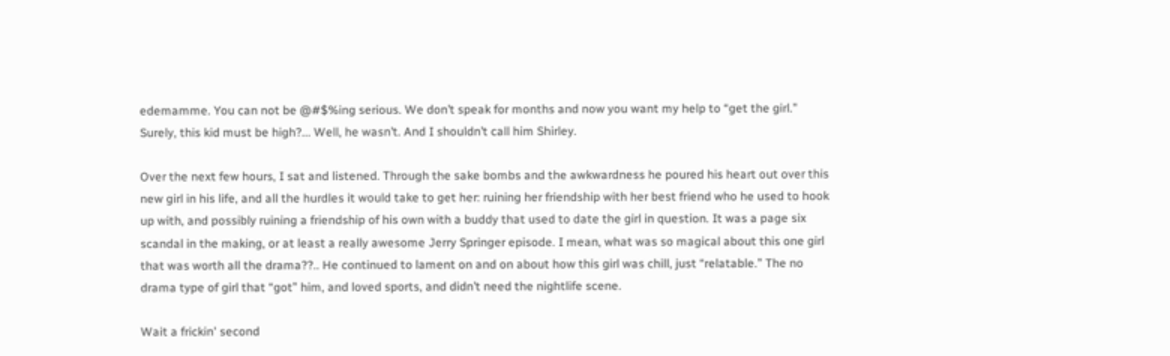edemamme. You can not be @#$%ing serious. We don’t speak for months and now you want my help to “get the girl.” Surely, this kid must be high?... Well, he wasn’t. And I shouldn’t call him Shirley.

Over the next few hours, I sat and listened. Through the sake bombs and the awkwardness he poured his heart out over this new girl in his life, and all the hurdles it would take to get her: ruining her friendship with her best friend who he used to hook up with, and possibly ruining a friendship of his own with a buddy that used to date the girl in question. It was a page six scandal in the making, or at least a really awesome Jerry Springer episode. I mean, what was so magical about this one girl that was worth all the drama??.. He continued to lament on and on about how this girl was chill, just “relatable.” The no drama type of girl that “got” him, and loved sports, and didn’t need the nightlife scene.

Wait a frickin' second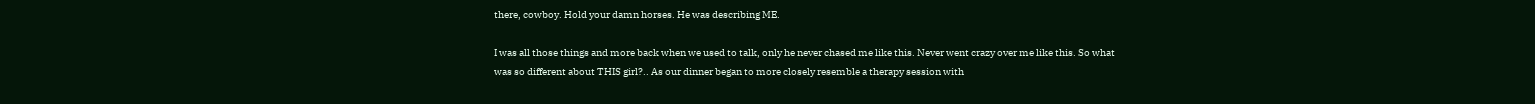there, cowboy. Hold your damn horses. He was describing ME.

I was all those things and more back when we used to talk, only he never chased me like this. Never went crazy over me like this. So what was so different about THIS girl?.. As our dinner began to more closely resemble a therapy session with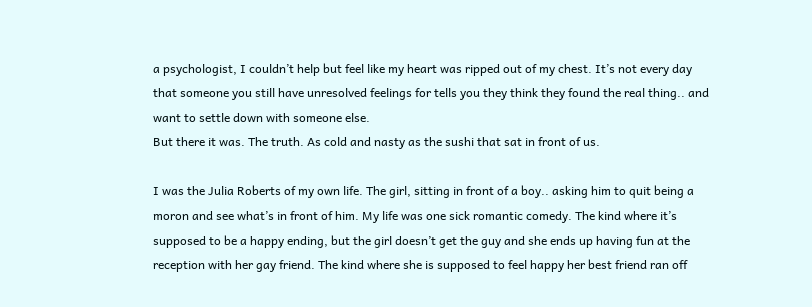a psychologist, I couldn’t help but feel like my heart was ripped out of my chest. It’s not every day that someone you still have unresolved feelings for tells you they think they found the real thing.. and want to settle down with someone else.
But there it was. The truth. As cold and nasty as the sushi that sat in front of us.

I was the Julia Roberts of my own life. The girl, sitting in front of a boy.. asking him to quit being a moron and see what’s in front of him. My life was one sick romantic comedy. The kind where it’s supposed to be a happy ending, but the girl doesn’t get the guy and she ends up having fun at the reception with her gay friend. The kind where she is supposed to feel happy her best friend ran off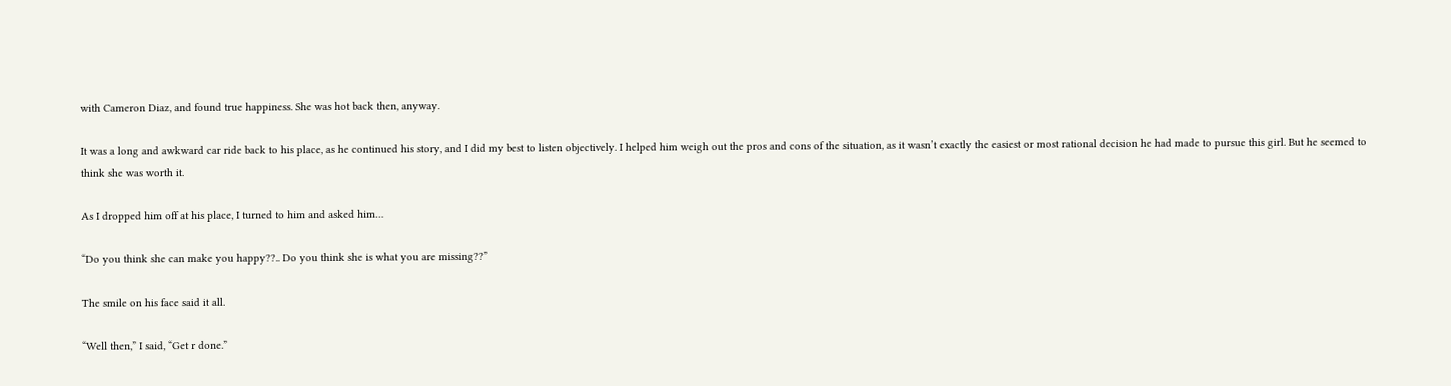with Cameron Diaz, and found true happiness. She was hot back then, anyway.

It was a long and awkward car ride back to his place, as he continued his story, and I did my best to listen objectively. I helped him weigh out the pros and cons of the situation, as it wasn’t exactly the easiest or most rational decision he had made to pursue this girl. But he seemed to think she was worth it.

As I dropped him off at his place, I turned to him and asked him…

“Do you think she can make you happy??.. Do you think she is what you are missing??”

The smile on his face said it all.

“Well then,” I said, “Get r done.”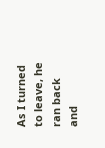As I turned to leave, he ran back and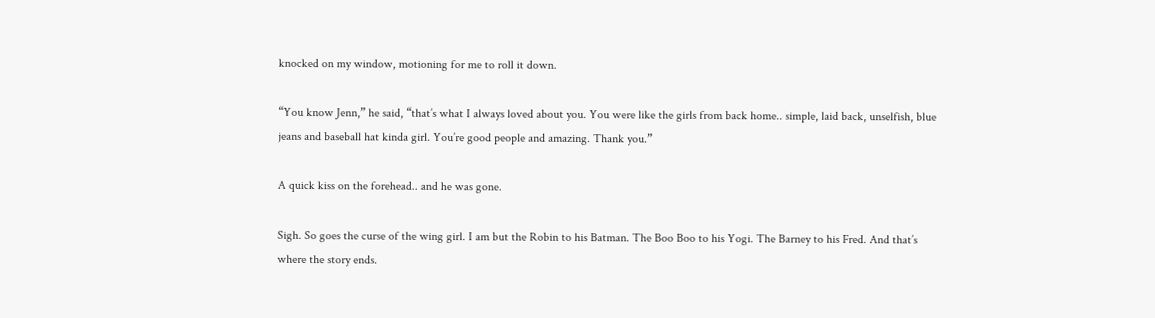knocked on my window, motioning for me to roll it down.

“You know Jenn,” he said, “that’s what I always loved about you. You were like the girls from back home.. simple, laid back, unselfish, blue jeans and baseball hat kinda girl. You’re good people and amazing. Thank you.”

A quick kiss on the forehead.. and he was gone.

Sigh. So goes the curse of the wing girl. I am but the Robin to his Batman. The Boo Boo to his Yogi. The Barney to his Fred. And that’s where the story ends.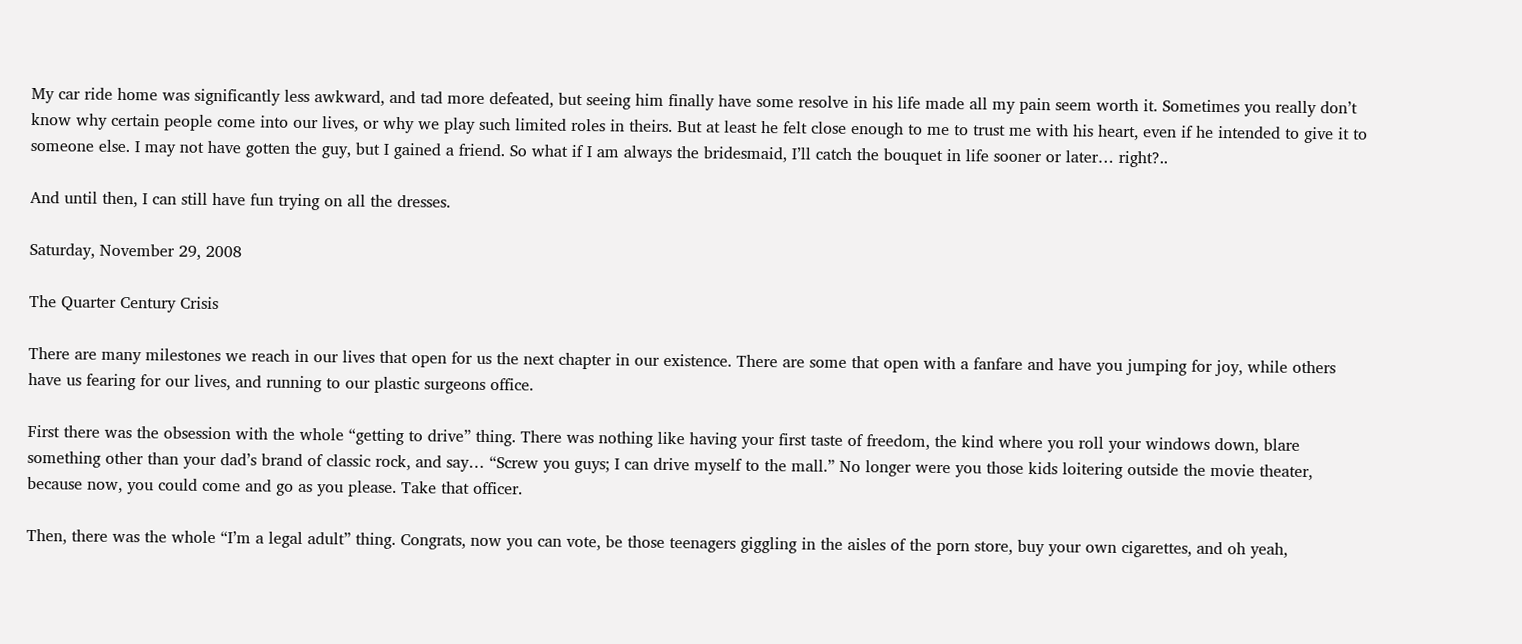My car ride home was significantly less awkward, and tad more defeated, but seeing him finally have some resolve in his life made all my pain seem worth it. Sometimes you really don’t know why certain people come into our lives, or why we play such limited roles in theirs. But at least he felt close enough to me to trust me with his heart, even if he intended to give it to someone else. I may not have gotten the guy, but I gained a friend. So what if I am always the bridesmaid, I’ll catch the bouquet in life sooner or later… right?..

And until then, I can still have fun trying on all the dresses.

Saturday, November 29, 2008

The Quarter Century Crisis

There are many milestones we reach in our lives that open for us the next chapter in our existence. There are some that open with a fanfare and have you jumping for joy, while others have us fearing for our lives, and running to our plastic surgeons office.

First there was the obsession with the whole “getting to drive” thing. There was nothing like having your first taste of freedom, the kind where you roll your windows down, blare something other than your dad’s brand of classic rock, and say… “Screw you guys; I can drive myself to the mall.” No longer were you those kids loitering outside the movie theater, because now, you could come and go as you please. Take that officer.

Then, there was the whole “I’m a legal adult” thing. Congrats, now you can vote, be those teenagers giggling in the aisles of the porn store, buy your own cigarettes, and oh yeah,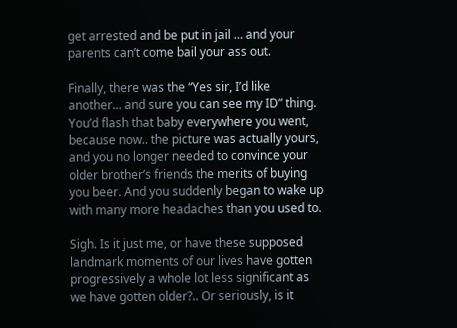get arrested and be put in jail … and your parents can’t come bail your ass out.

Finally, there was the “Yes sir, I’d like another… and sure you can see my ID” thing. You’d flash that baby everywhere you went, because now.. the picture was actually yours, and you no longer needed to convince your older brother’s friends the merits of buying you beer. And you suddenly began to wake up with many more headaches than you used to.

Sigh. Is it just me, or have these supposed landmark moments of our lives have gotten progressively a whole lot less significant as we have gotten older?.. Or seriously, is it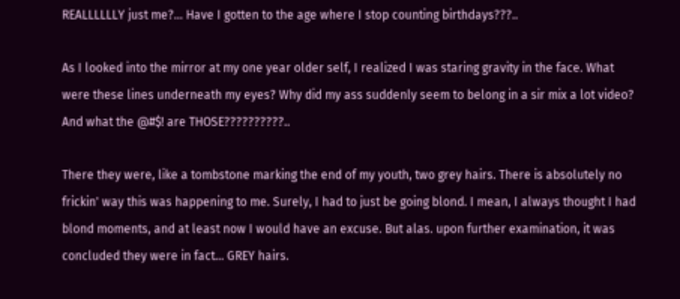REALLLLLLY just me?... Have I gotten to the age where I stop counting birthdays???..

As I looked into the mirror at my one year older self, I realized I was staring gravity in the face. What were these lines underneath my eyes? Why did my ass suddenly seem to belong in a sir mix a lot video? And what the @#$! are THOSE??????????..

There they were, like a tombstone marking the end of my youth, two grey hairs. There is absolutely no frickin' way this was happening to me. Surely, I had to just be going blond. I mean, I always thought I had blond moments, and at least now I would have an excuse. But alas. upon further examination, it was concluded they were in fact… GREY hairs.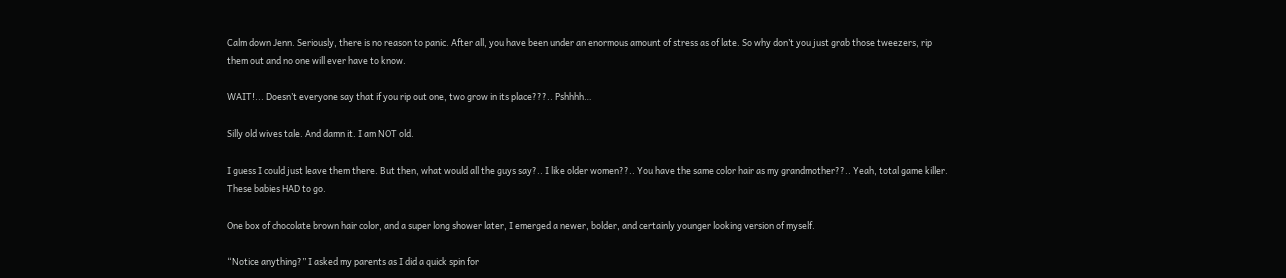Calm down Jenn. Seriously, there is no reason to panic. After all, you have been under an enormous amount of stress as of late. So why don’t you just grab those tweezers, rip them out and no one will ever have to know.

WAIT!... Doesn’t everyone say that if you rip out one, two grow in its place???.. Pshhhh…

Silly old wives tale. And damn it. I am NOT old.

I guess I could just leave them there. But then, what would all the guys say?.. I like older women??.. You have the same color hair as my grandmother??.. Yeah, total game killer. These babies HAD to go.

One box of chocolate brown hair color, and a super long shower later, I emerged a newer, bolder, and certainly younger looking version of myself.

“Notice anything?” I asked my parents as I did a quick spin for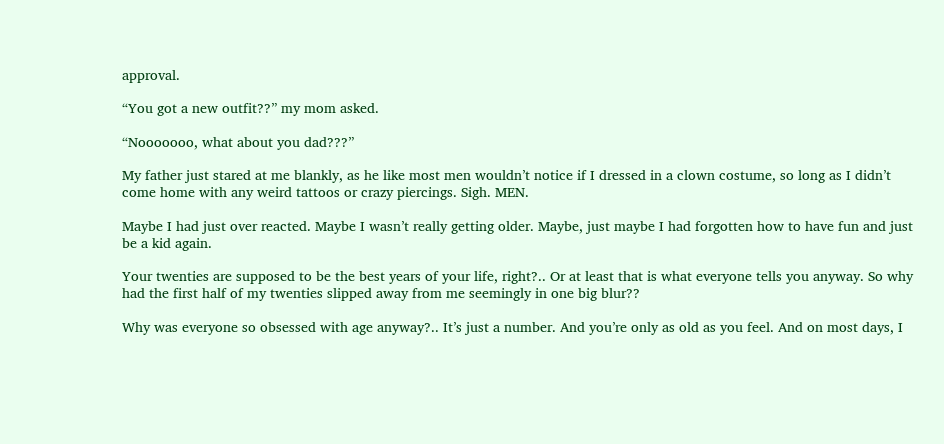approval.

“You got a new outfit??” my mom asked.

“Nooooooo, what about you dad???”

My father just stared at me blankly, as he like most men wouldn’t notice if I dressed in a clown costume, so long as I didn’t come home with any weird tattoos or crazy piercings. Sigh. MEN.

Maybe I had just over reacted. Maybe I wasn’t really getting older. Maybe, just maybe I had forgotten how to have fun and just be a kid again.

Your twenties are supposed to be the best years of your life, right?.. Or at least that is what everyone tells you anyway. So why had the first half of my twenties slipped away from me seemingly in one big blur??

Why was everyone so obsessed with age anyway?.. It’s just a number. And you’re only as old as you feel. And on most days, I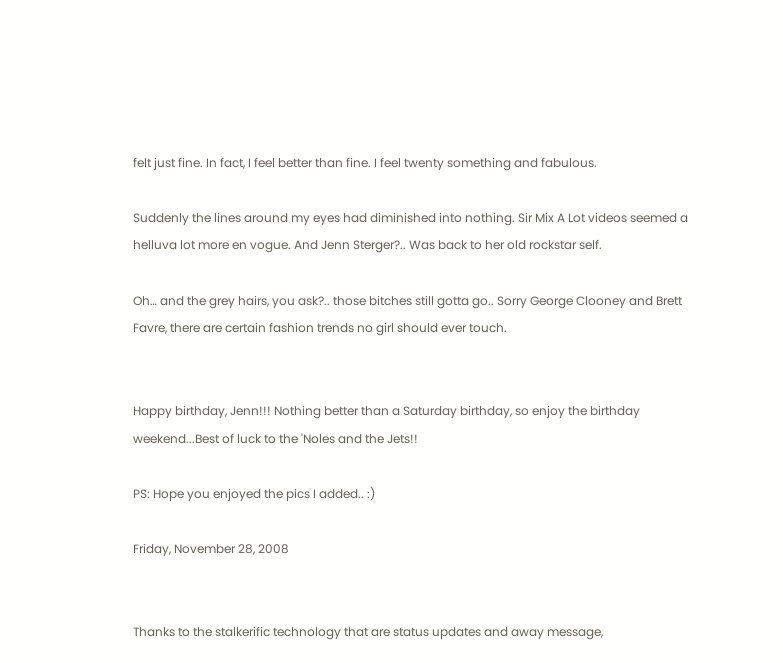felt just fine. In fact, I feel better than fine. I feel twenty something and fabulous.

Suddenly the lines around my eyes had diminished into nothing. Sir Mix A Lot videos seemed a helluva lot more en vogue. And Jenn Sterger?.. Was back to her old rockstar self.

Oh… and the grey hairs, you ask?.. those bitches still gotta go.. Sorry George Clooney and Brett Favre, there are certain fashion trends no girl should ever touch.


Happy birthday, Jenn!!! Nothing better than a Saturday birthday, so enjoy the birthday weekend...Best of luck to the 'Noles and the Jets!!

PS: Hope you enjoyed the pics I added.. :)

Friday, November 28, 2008


Thanks to the stalkerific technology that are status updates and away message,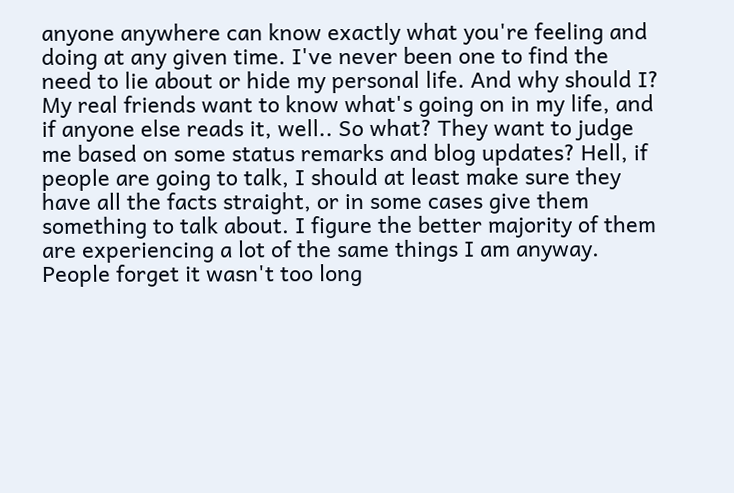anyone anywhere can know exactly what you're feeling and doing at any given time. I've never been one to find the need to lie about or hide my personal life. And why should I? My real friends want to know what's going on in my life, and if anyone else reads it, well.. So what? They want to judge me based on some status remarks and blog updates? Hell, if people are going to talk, I should at least make sure they have all the facts straight, or in some cases give them something to talk about. I figure the better majority of them are experiencing a lot of the same things I am anyway. People forget it wasn't too long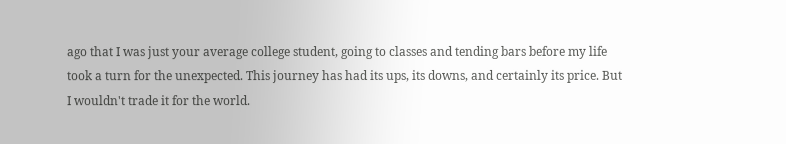ago that I was just your average college student, going to classes and tending bars before my life took a turn for the unexpected. This journey has had its ups, its downs, and certainly its price. But I wouldn't trade it for the world.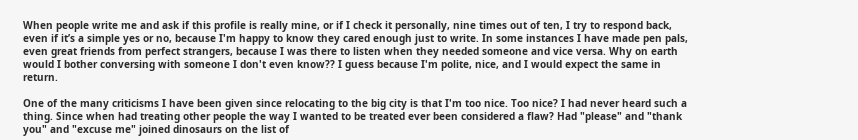When people write me and ask if this profile is really mine, or if I check it personally, nine times out of ten, I try to respond back, even if it’s a simple yes or no, because I'm happy to know they cared enough just to write. In some instances I have made pen pals, even great friends from perfect strangers, because I was there to listen when they needed someone and vice versa. Why on earth would I bother conversing with someone I don't even know?? I guess because I'm polite, nice, and I would expect the same in return.

One of the many criticisms I have been given since relocating to the big city is that I'm too nice. Too nice? I had never heard such a thing. Since when had treating other people the way I wanted to be treated ever been considered a flaw? Had "please" and "thank you" and "excuse me" joined dinosaurs on the list of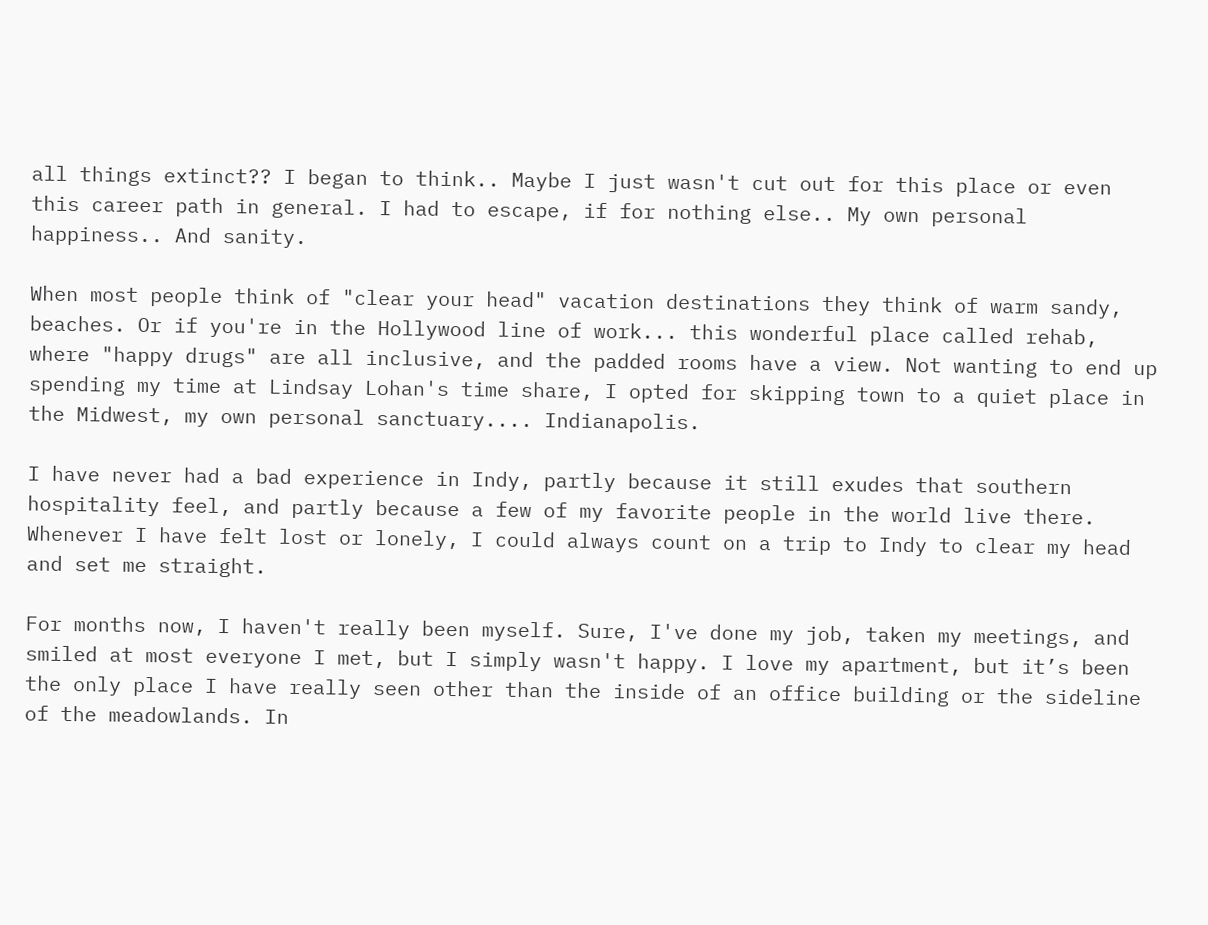all things extinct?? I began to think.. Maybe I just wasn't cut out for this place or even this career path in general. I had to escape, if for nothing else.. My own personal happiness.. And sanity.

When most people think of "clear your head" vacation destinations they think of warm sandy, beaches. Or if you're in the Hollywood line of work... this wonderful place called rehab, where "happy drugs" are all inclusive, and the padded rooms have a view. Not wanting to end up spending my time at Lindsay Lohan's time share, I opted for skipping town to a quiet place in the Midwest, my own personal sanctuary.... Indianapolis.

I have never had a bad experience in Indy, partly because it still exudes that southern hospitality feel, and partly because a few of my favorite people in the world live there. Whenever I have felt lost or lonely, I could always count on a trip to Indy to clear my head and set me straight.

For months now, I haven't really been myself. Sure, I've done my job, taken my meetings, and smiled at most everyone I met, but I simply wasn't happy. I love my apartment, but it’s been the only place I have really seen other than the inside of an office building or the sideline of the meadowlands. In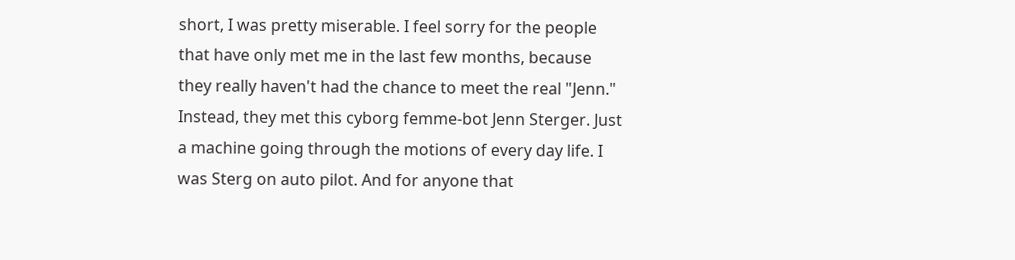short, I was pretty miserable. I feel sorry for the people that have only met me in the last few months, because they really haven't had the chance to meet the real "Jenn." Instead, they met this cyborg femme-bot Jenn Sterger. Just a machine going through the motions of every day life. I was Sterg on auto pilot. And for anyone that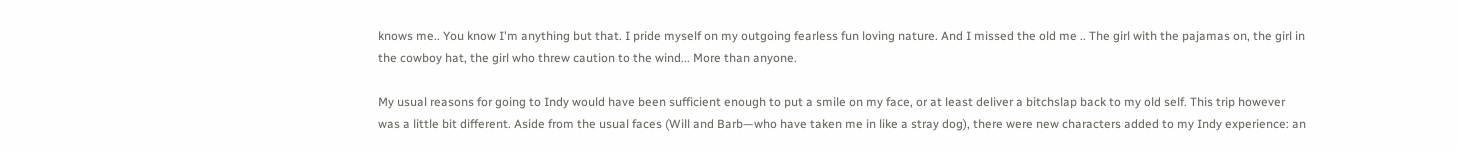knows me.. You know I'm anything but that. I pride myself on my outgoing fearless fun loving nature. And I missed the old me .. The girl with the pajamas on, the girl in the cowboy hat, the girl who threw caution to the wind... More than anyone.

My usual reasons for going to Indy would have been sufficient enough to put a smile on my face, or at least deliver a bitchslap back to my old self. This trip however was a little bit different. Aside from the usual faces (Will and Barb—who have taken me in like a stray dog), there were new characters added to my Indy experience: an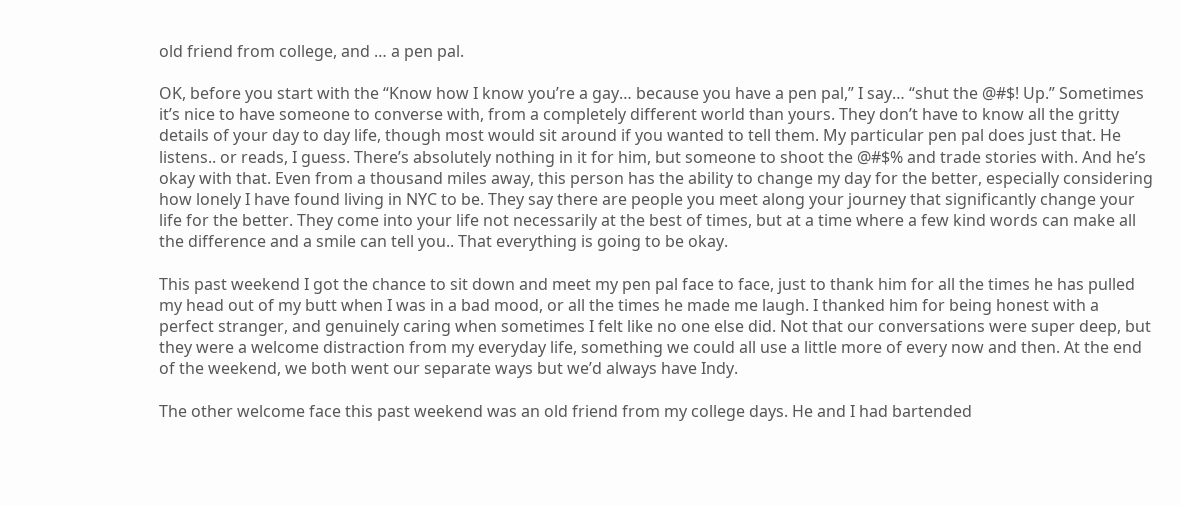old friend from college, and … a pen pal.

OK, before you start with the “Know how I know you’re a gay… because you have a pen pal,” I say… “shut the @#$! Up.” Sometimes it’s nice to have someone to converse with, from a completely different world than yours. They don’t have to know all the gritty details of your day to day life, though most would sit around if you wanted to tell them. My particular pen pal does just that. He listens.. or reads, I guess. There’s absolutely nothing in it for him, but someone to shoot the @#$% and trade stories with. And he’s okay with that. Even from a thousand miles away, this person has the ability to change my day for the better, especially considering how lonely I have found living in NYC to be. They say there are people you meet along your journey that significantly change your life for the better. They come into your life not necessarily at the best of times, but at a time where a few kind words can make all the difference and a smile can tell you.. That everything is going to be okay.

This past weekend I got the chance to sit down and meet my pen pal face to face, just to thank him for all the times he has pulled my head out of my butt when I was in a bad mood, or all the times he made me laugh. I thanked him for being honest with a perfect stranger, and genuinely caring when sometimes I felt like no one else did. Not that our conversations were super deep, but they were a welcome distraction from my everyday life, something we could all use a little more of every now and then. At the end of the weekend, we both went our separate ways but we’d always have Indy.

The other welcome face this past weekend was an old friend from my college days. He and I had bartended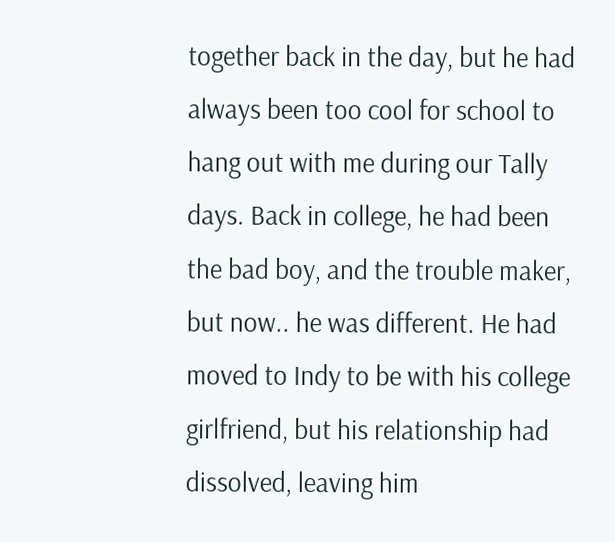together back in the day, but he had always been too cool for school to hang out with me during our Tally days. Back in college, he had been the bad boy, and the trouble maker, but now.. he was different. He had moved to Indy to be with his college girlfriend, but his relationship had dissolved, leaving him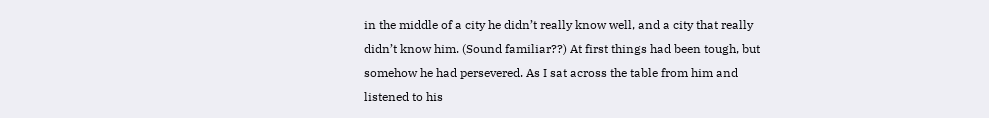in the middle of a city he didn’t really know well, and a city that really didn’t know him. (Sound familiar??) At first things had been tough, but somehow he had persevered. As I sat across the table from him and listened to his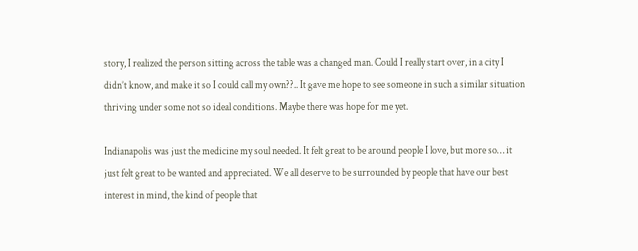story, I realized the person sitting across the table was a changed man. Could I really start over, in a city I didn’t know, and make it so I could call my own??.. It gave me hope to see someone in such a similar situation thriving under some not so ideal conditions. Maybe there was hope for me yet.

Indianapolis was just the medicine my soul needed. It felt great to be around people I love, but more so… it just felt great to be wanted and appreciated. We all deserve to be surrounded by people that have our best interest in mind, the kind of people that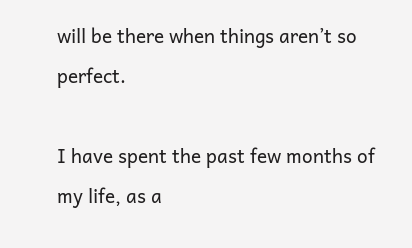will be there when things aren’t so perfect.

I have spent the past few months of my life, as a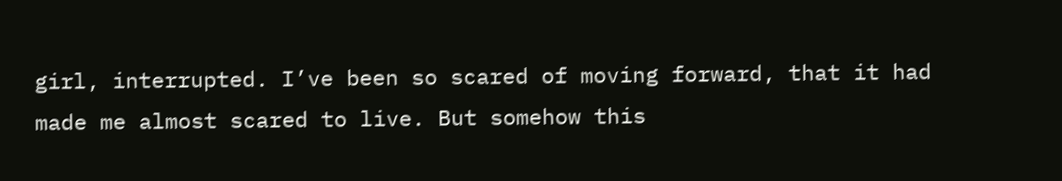girl, interrupted. I’ve been so scared of moving forward, that it had made me almost scared to live. But somehow this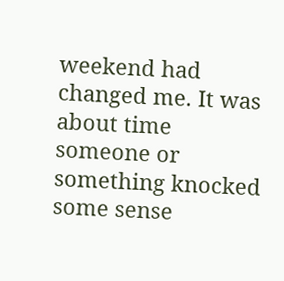weekend had changed me. It was about time someone or something knocked some sense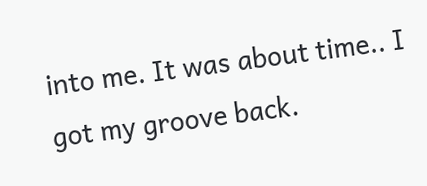into me. It was about time.. I got my groove back.